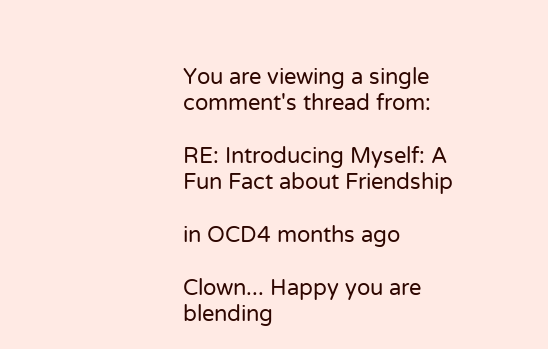You are viewing a single comment's thread from:

RE: Introducing Myself: A Fun Fact about Friendship

in OCD4 months ago

Clown... Happy you are blending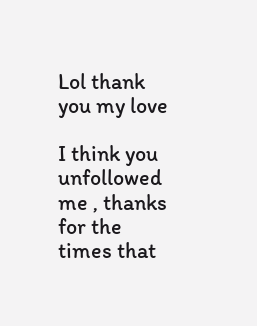Lol thank you my love

I think you unfollowed me , thanks for the times that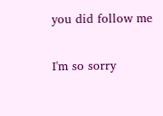you did follow me

I'm so sorry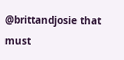@brittandjosie that must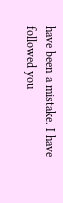have been a mistake. I have followed you